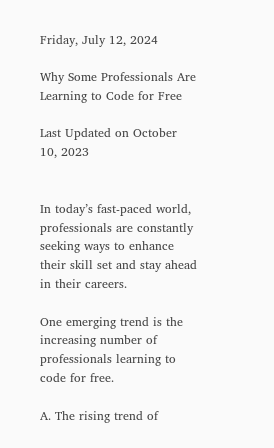Friday, July 12, 2024

Why Some Professionals Are Learning to Code for Free

Last Updated on October 10, 2023


In today’s fast-paced world, professionals are constantly seeking ways to enhance their skill set and stay ahead in their careers.

One emerging trend is the increasing number of professionals learning to code for free.

A. The rising trend of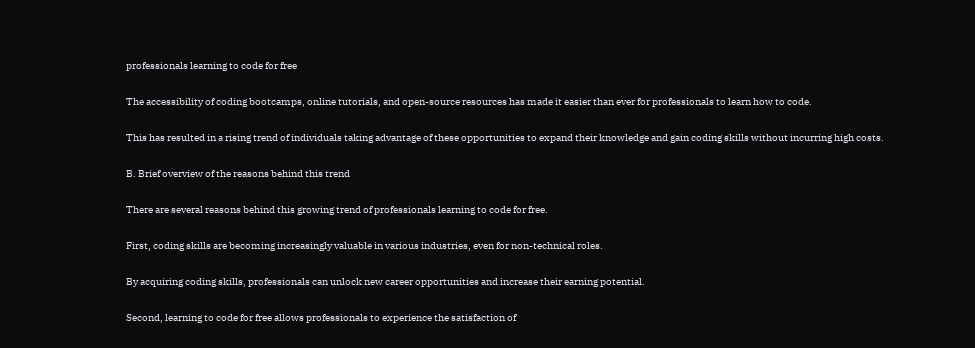professionals learning to code for free

The accessibility of coding bootcamps, online tutorials, and open-source resources has made it easier than ever for professionals to learn how to code.

This has resulted in a rising trend of individuals taking advantage of these opportunities to expand their knowledge and gain coding skills without incurring high costs.

B. Brief overview of the reasons behind this trend

There are several reasons behind this growing trend of professionals learning to code for free.

First, coding skills are becoming increasingly valuable in various industries, even for non-technical roles.

By acquiring coding skills, professionals can unlock new career opportunities and increase their earning potential.

Second, learning to code for free allows professionals to experience the satisfaction of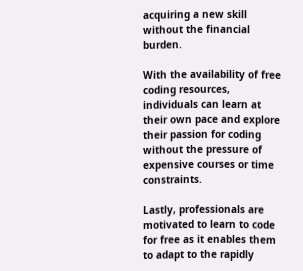acquiring a new skill without the financial burden.

With the availability of free coding resources, individuals can learn at their own pace and explore their passion for coding without the pressure of expensive courses or time constraints.

Lastly, professionals are motivated to learn to code for free as it enables them to adapt to the rapidly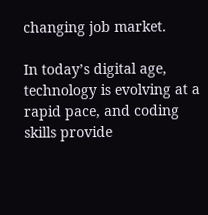changing job market.

In today’s digital age, technology is evolving at a rapid pace, and coding skills provide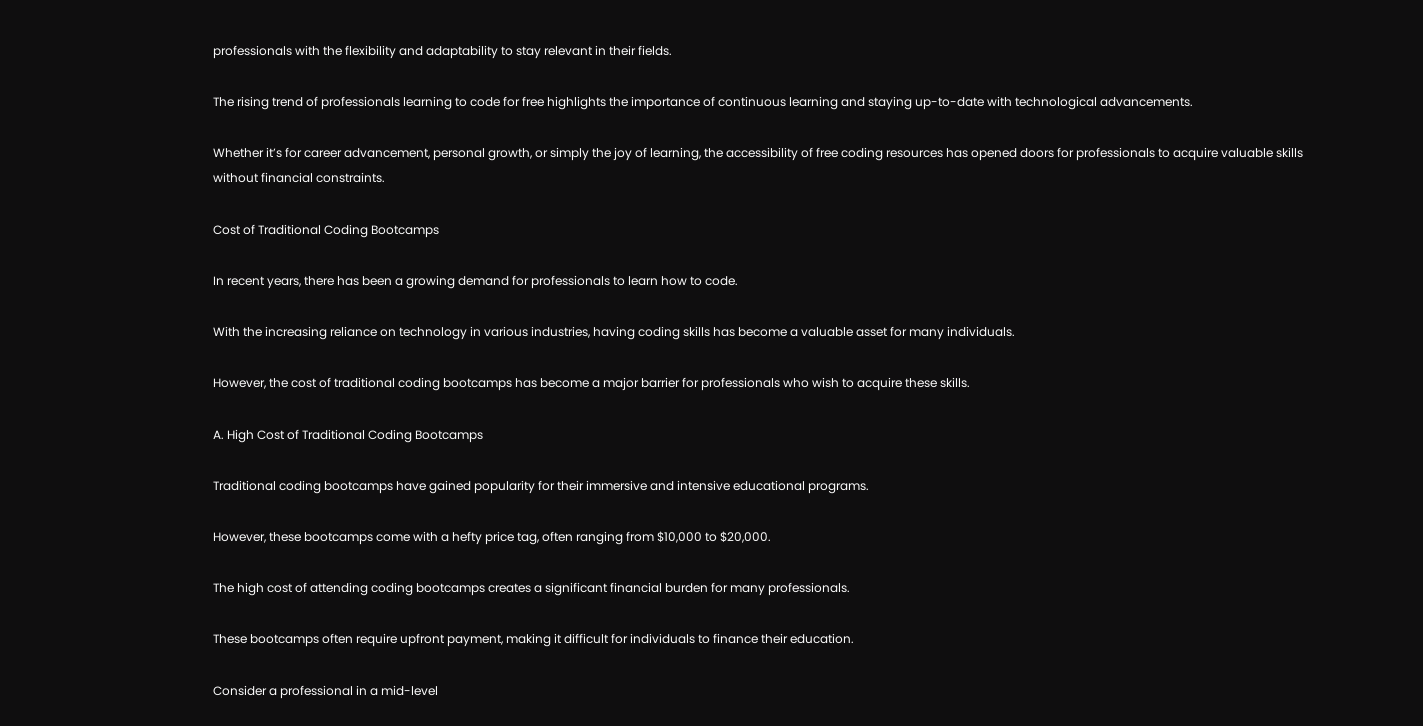professionals with the flexibility and adaptability to stay relevant in their fields.

The rising trend of professionals learning to code for free highlights the importance of continuous learning and staying up-to-date with technological advancements.

Whether it’s for career advancement, personal growth, or simply the joy of learning, the accessibility of free coding resources has opened doors for professionals to acquire valuable skills without financial constraints.

Cost of Traditional Coding Bootcamps

In recent years, there has been a growing demand for professionals to learn how to code.

With the increasing reliance on technology in various industries, having coding skills has become a valuable asset for many individuals.

However, the cost of traditional coding bootcamps has become a major barrier for professionals who wish to acquire these skills.

A. High Cost of Traditional Coding Bootcamps

Traditional coding bootcamps have gained popularity for their immersive and intensive educational programs.

However, these bootcamps come with a hefty price tag, often ranging from $10,000 to $20,000.

The high cost of attending coding bootcamps creates a significant financial burden for many professionals.

These bootcamps often require upfront payment, making it difficult for individuals to finance their education.

Consider a professional in a mid-level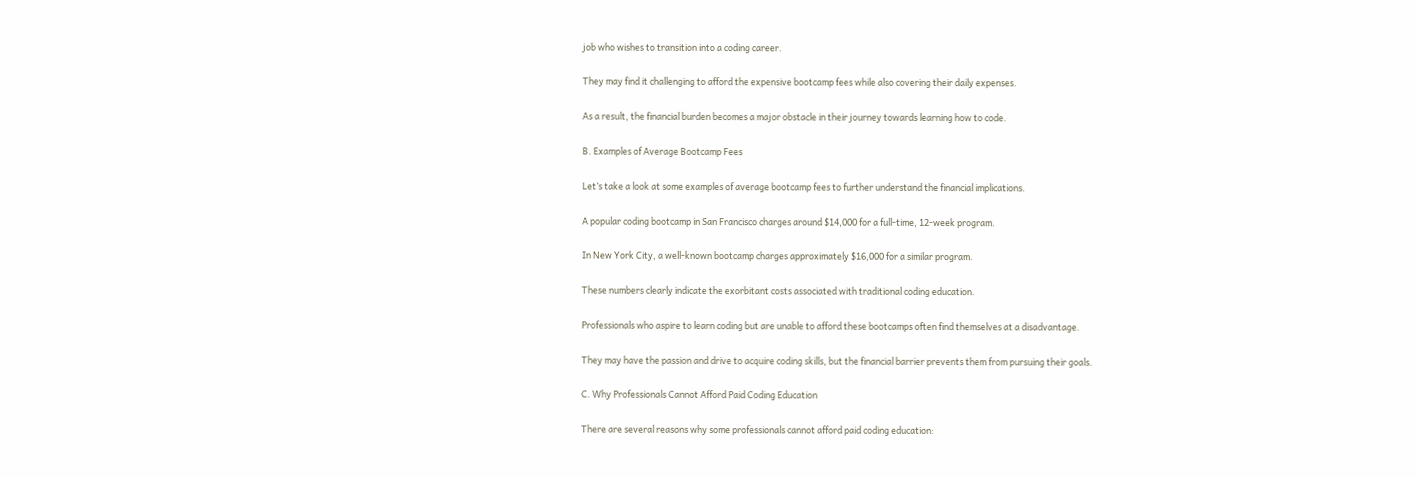job who wishes to transition into a coding career.

They may find it challenging to afford the expensive bootcamp fees while also covering their daily expenses.

As a result, the financial burden becomes a major obstacle in their journey towards learning how to code.

B. Examples of Average Bootcamp Fees

Let’s take a look at some examples of average bootcamp fees to further understand the financial implications.

A popular coding bootcamp in San Francisco charges around $14,000 for a full-time, 12-week program.

In New York City, a well-known bootcamp charges approximately $16,000 for a similar program.

These numbers clearly indicate the exorbitant costs associated with traditional coding education.

Professionals who aspire to learn coding but are unable to afford these bootcamps often find themselves at a disadvantage.

They may have the passion and drive to acquire coding skills, but the financial barrier prevents them from pursuing their goals.

C. Why Professionals Cannot Afford Paid Coding Education

There are several reasons why some professionals cannot afford paid coding education: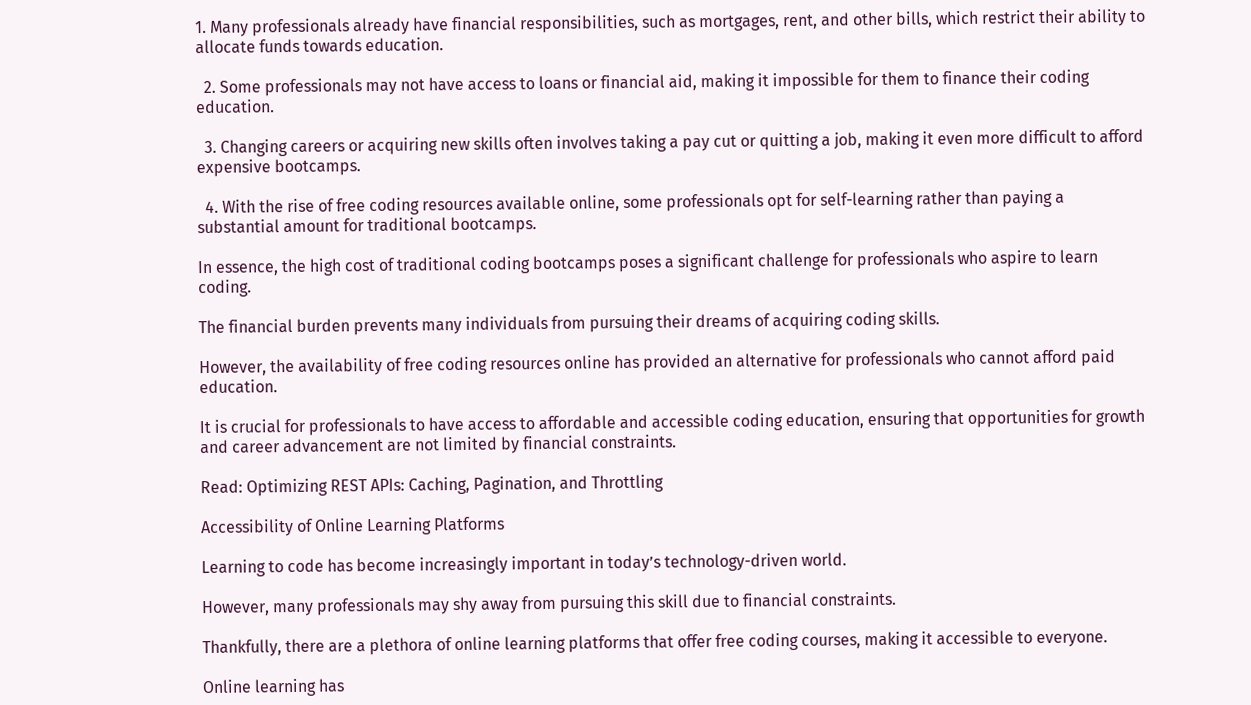1. Many professionals already have financial responsibilities, such as mortgages, rent, and other bills, which restrict their ability to allocate funds towards education.

  2. Some professionals may not have access to loans or financial aid, making it impossible for them to finance their coding education.

  3. Changing careers or acquiring new skills often involves taking a pay cut or quitting a job, making it even more difficult to afford expensive bootcamps.

  4. With the rise of free coding resources available online, some professionals opt for self-learning rather than paying a substantial amount for traditional bootcamps.

In essence, the high cost of traditional coding bootcamps poses a significant challenge for professionals who aspire to learn coding.

The financial burden prevents many individuals from pursuing their dreams of acquiring coding skills.

However, the availability of free coding resources online has provided an alternative for professionals who cannot afford paid education.

It is crucial for professionals to have access to affordable and accessible coding education, ensuring that opportunities for growth and career advancement are not limited by financial constraints.

Read: Optimizing REST APIs: Caching, Pagination, and Throttling

Accessibility of Online Learning Platforms

Learning to code has become increasingly important in today’s technology-driven world.

However, many professionals may shy away from pursuing this skill due to financial constraints.

Thankfully, there are a plethora of online learning platforms that offer free coding courses, making it accessible to everyone.

Online learning has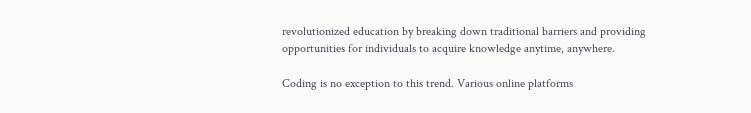revolutionized education by breaking down traditional barriers and providing opportunities for individuals to acquire knowledge anytime, anywhere.

Coding is no exception to this trend. Various online platforms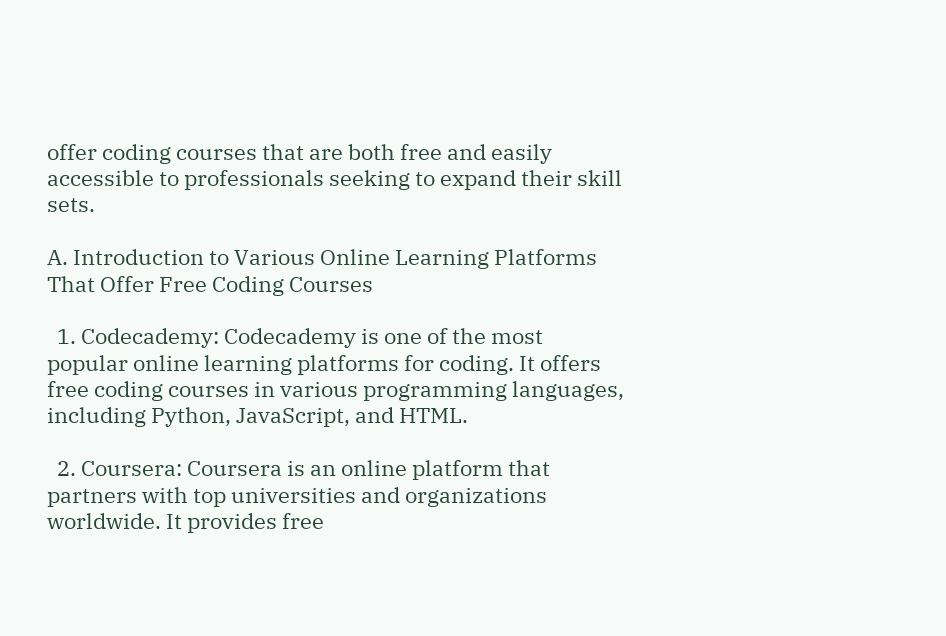offer coding courses that are both free and easily accessible to professionals seeking to expand their skill sets.

A. Introduction to Various Online Learning Platforms That Offer Free Coding Courses

  1. Codecademy: Codecademy is one of the most popular online learning platforms for coding. It offers free coding courses in various programming languages, including Python, JavaScript, and HTML.

  2. Coursera: Coursera is an online platform that partners with top universities and organizations worldwide. It provides free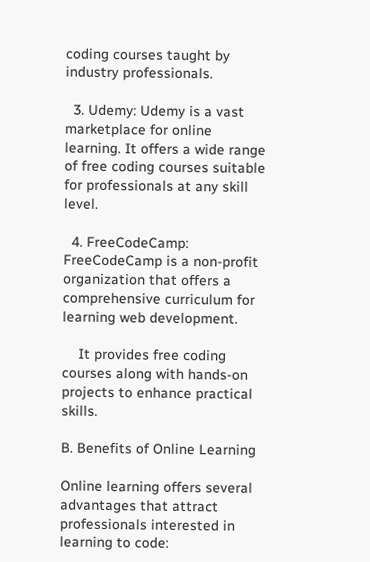coding courses taught by industry professionals.

  3. Udemy: Udemy is a vast marketplace for online learning. It offers a wide range of free coding courses suitable for professionals at any skill level.

  4. FreeCodeCamp: FreeCodeCamp is a non-profit organization that offers a comprehensive curriculum for learning web development.

    It provides free coding courses along with hands-on projects to enhance practical skills.

B. Benefits of Online Learning

Online learning offers several advantages that attract professionals interested in learning to code: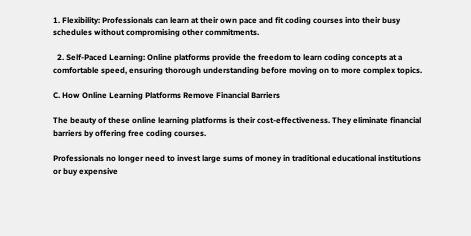1. Flexibility: Professionals can learn at their own pace and fit coding courses into their busy schedules without compromising other commitments.

  2. Self-Paced Learning: Online platforms provide the freedom to learn coding concepts at a comfortable speed, ensuring thorough understanding before moving on to more complex topics.

C. How Online Learning Platforms Remove Financial Barriers

The beauty of these online learning platforms is their cost-effectiveness. They eliminate financial barriers by offering free coding courses.

Professionals no longer need to invest large sums of money in traditional educational institutions or buy expensive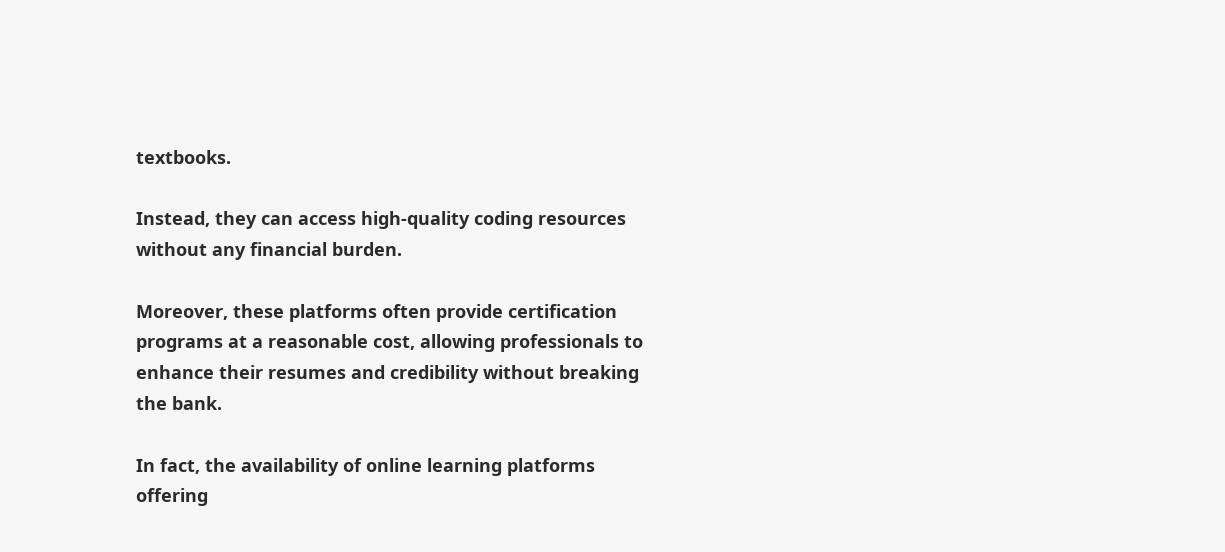textbooks.

Instead, they can access high-quality coding resources without any financial burden.

Moreover, these platforms often provide certification programs at a reasonable cost, allowing professionals to enhance their resumes and credibility without breaking the bank.

In fact, the availability of online learning platforms offering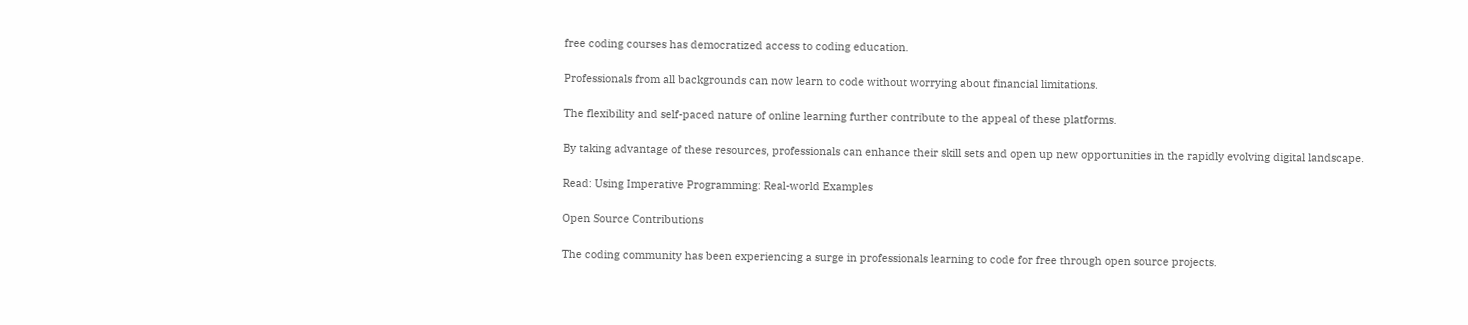free coding courses has democratized access to coding education.

Professionals from all backgrounds can now learn to code without worrying about financial limitations.

The flexibility and self-paced nature of online learning further contribute to the appeal of these platforms.

By taking advantage of these resources, professionals can enhance their skill sets and open up new opportunities in the rapidly evolving digital landscape.

Read: Using Imperative Programming: Real-world Examples

Open Source Contributions

The coding community has been experiencing a surge in professionals learning to code for free through open source projects.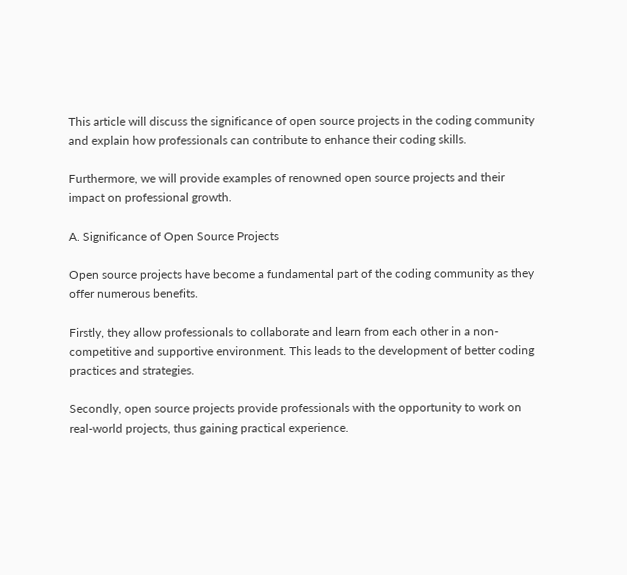This article will discuss the significance of open source projects in the coding community and explain how professionals can contribute to enhance their coding skills.

Furthermore, we will provide examples of renowned open source projects and their impact on professional growth.

A. Significance of Open Source Projects

Open source projects have become a fundamental part of the coding community as they offer numerous benefits.

Firstly, they allow professionals to collaborate and learn from each other in a non-competitive and supportive environment. This leads to the development of better coding practices and strategies.

Secondly, open source projects provide professionals with the opportunity to work on real-world projects, thus gaining practical experience.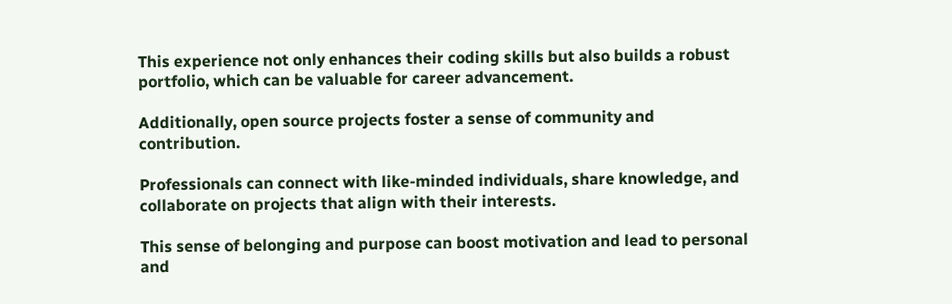This experience not only enhances their coding skills but also builds a robust portfolio, which can be valuable for career advancement.

Additionally, open source projects foster a sense of community and contribution.

Professionals can connect with like-minded individuals, share knowledge, and collaborate on projects that align with their interests.

This sense of belonging and purpose can boost motivation and lead to personal and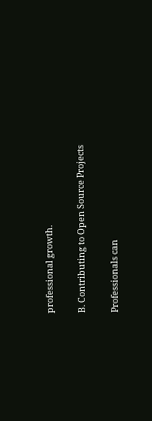professional growth.

B. Contributing to Open Source Projects

Professionals can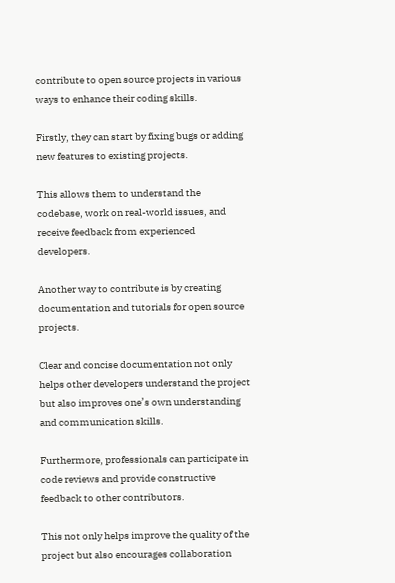contribute to open source projects in various ways to enhance their coding skills.

Firstly, they can start by fixing bugs or adding new features to existing projects.

This allows them to understand the codebase, work on real-world issues, and receive feedback from experienced developers.

Another way to contribute is by creating documentation and tutorials for open source projects.

Clear and concise documentation not only helps other developers understand the project but also improves one’s own understanding and communication skills.

Furthermore, professionals can participate in code reviews and provide constructive feedback to other contributors.

This not only helps improve the quality of the project but also encourages collaboration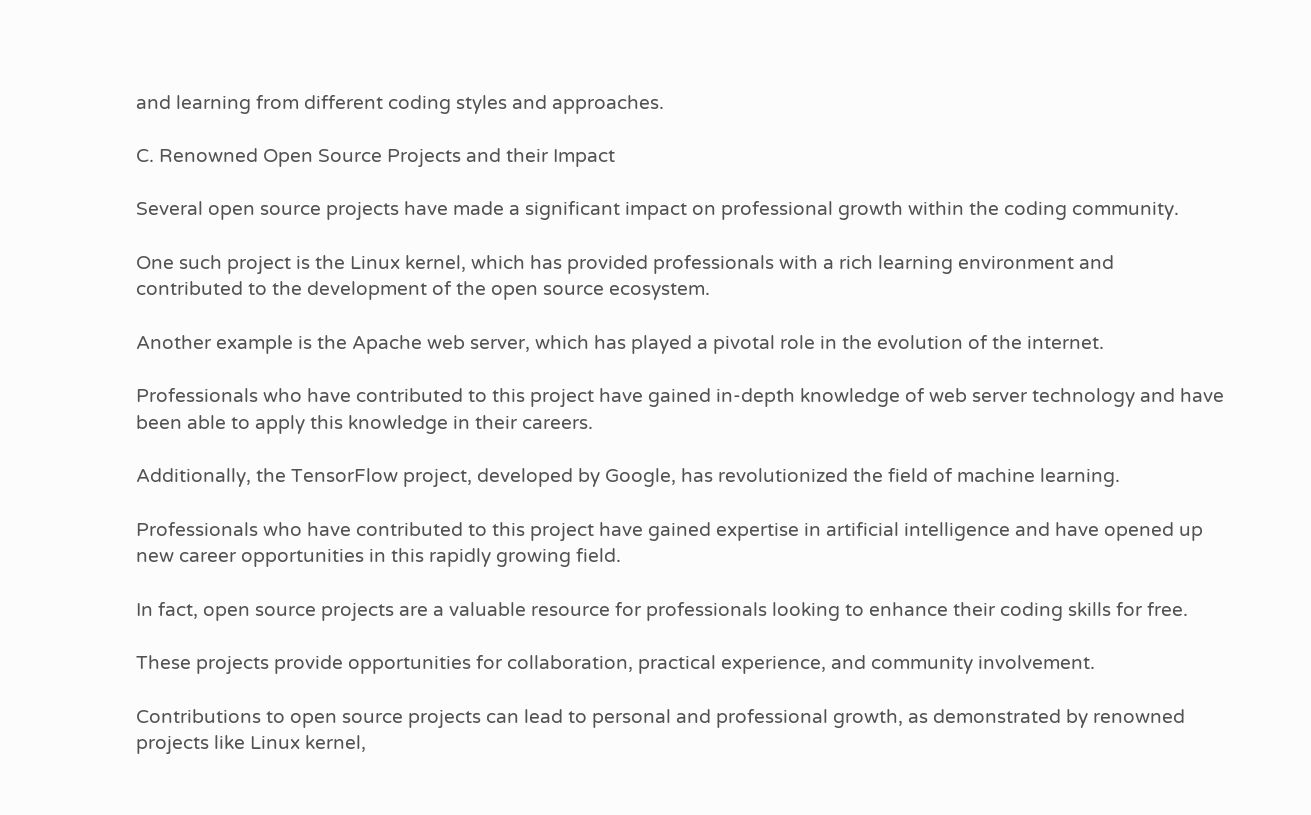and learning from different coding styles and approaches.

C. Renowned Open Source Projects and their Impact

Several open source projects have made a significant impact on professional growth within the coding community.

One such project is the Linux kernel, which has provided professionals with a rich learning environment and contributed to the development of the open source ecosystem.

Another example is the Apache web server, which has played a pivotal role in the evolution of the internet.

Professionals who have contributed to this project have gained in-depth knowledge of web server technology and have been able to apply this knowledge in their careers.

Additionally, the TensorFlow project, developed by Google, has revolutionized the field of machine learning.

Professionals who have contributed to this project have gained expertise in artificial intelligence and have opened up new career opportunities in this rapidly growing field.

In fact, open source projects are a valuable resource for professionals looking to enhance their coding skills for free.

These projects provide opportunities for collaboration, practical experience, and community involvement.

Contributions to open source projects can lead to personal and professional growth, as demonstrated by renowned projects like Linux kernel,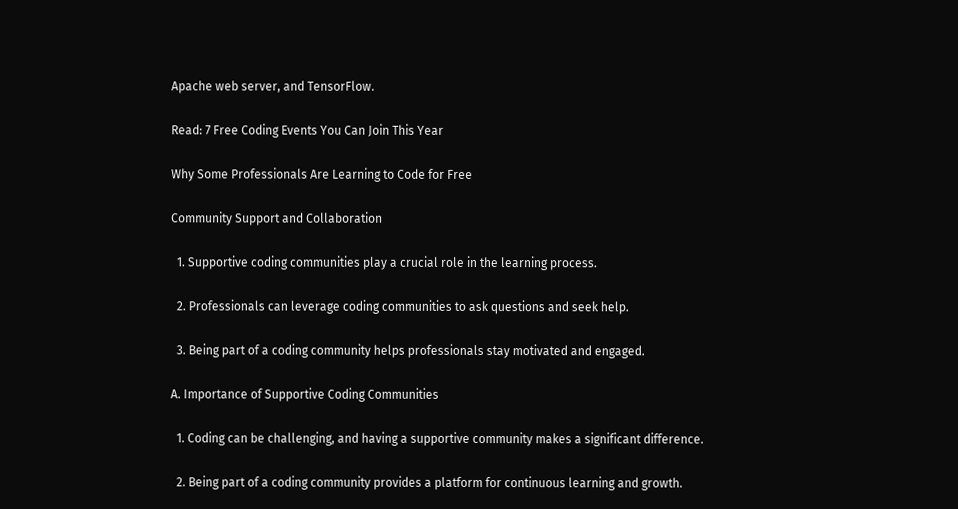Apache web server, and TensorFlow.

Read: 7 Free Coding Events You Can Join This Year

Why Some Professionals Are Learning to Code for Free

Community Support and Collaboration

  1. Supportive coding communities play a crucial role in the learning process.

  2. Professionals can leverage coding communities to ask questions and seek help.

  3. Being part of a coding community helps professionals stay motivated and engaged.

A. Importance of Supportive Coding Communities

  1. Coding can be challenging, and having a supportive community makes a significant difference.

  2. Being part of a coding community provides a platform for continuous learning and growth.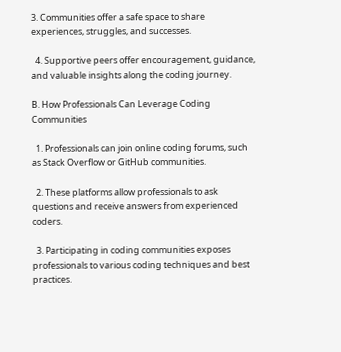3. Communities offer a safe space to share experiences, struggles, and successes.

  4. Supportive peers offer encouragement, guidance, and valuable insights along the coding journey.

B. How Professionals Can Leverage Coding Communities

  1. Professionals can join online coding forums, such as Stack Overflow or GitHub communities.

  2. These platforms allow professionals to ask questions and receive answers from experienced coders.

  3. Participating in coding communities exposes professionals to various coding techniques and best practices.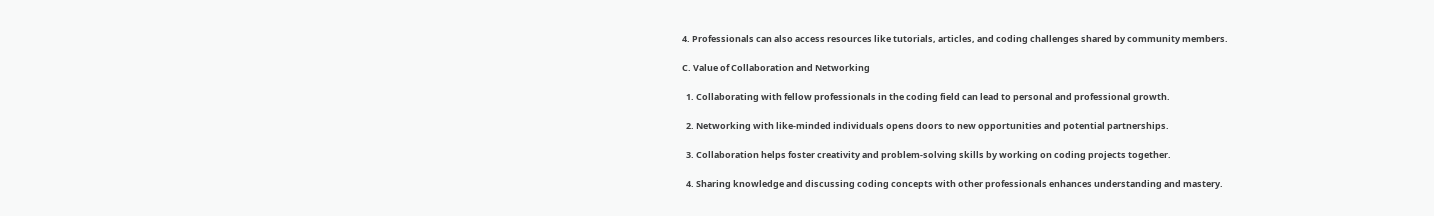4. Professionals can also access resources like tutorials, articles, and coding challenges shared by community members.

C. Value of Collaboration and Networking

  1. Collaborating with fellow professionals in the coding field can lead to personal and professional growth.

  2. Networking with like-minded individuals opens doors to new opportunities and potential partnerships.

  3. Collaboration helps foster creativity and problem-solving skills by working on coding projects together.

  4. Sharing knowledge and discussing coding concepts with other professionals enhances understanding and mastery.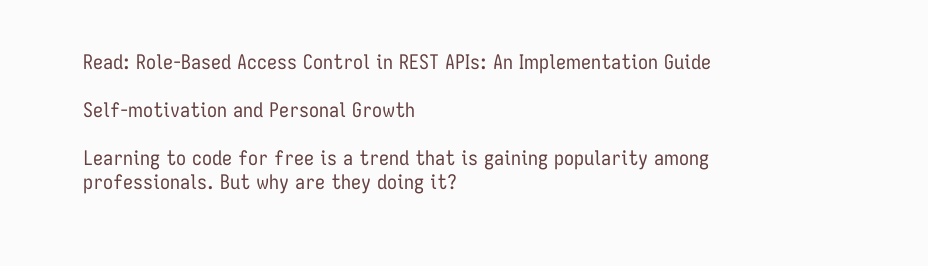Read: Role-Based Access Control in REST APIs: An Implementation Guide

Self-motivation and Personal Growth

Learning to code for free is a trend that is gaining popularity among professionals. But why are they doing it?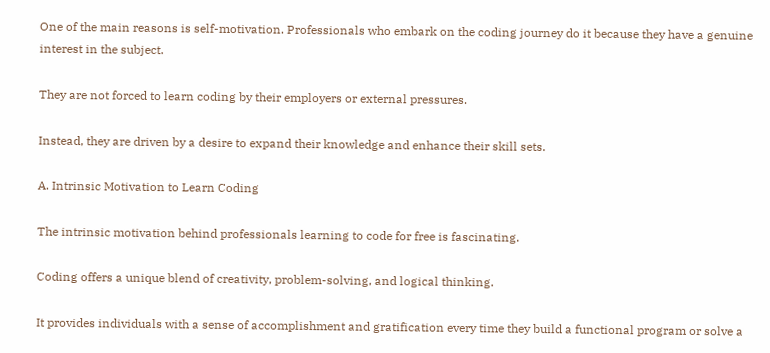One of the main reasons is self-motivation. Professionals who embark on the coding journey do it because they have a genuine interest in the subject.

They are not forced to learn coding by their employers or external pressures.

Instead, they are driven by a desire to expand their knowledge and enhance their skill sets.

A. Intrinsic Motivation to Learn Coding

The intrinsic motivation behind professionals learning to code for free is fascinating.

Coding offers a unique blend of creativity, problem-solving, and logical thinking.

It provides individuals with a sense of accomplishment and gratification every time they build a functional program or solve a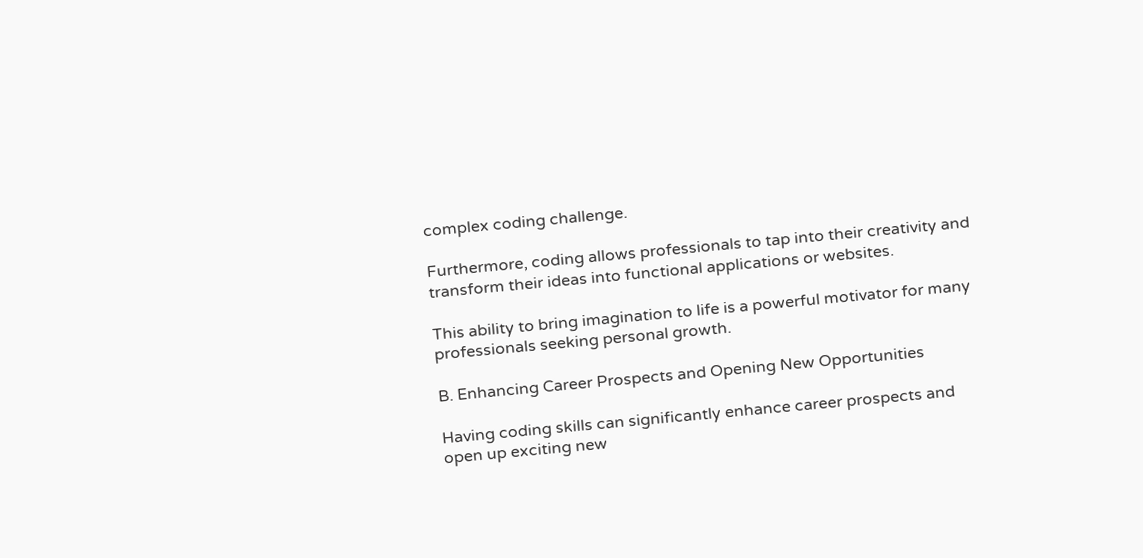complex coding challenge.

Furthermore, coding allows professionals to tap into their creativity and transform their ideas into functional applications or websites.

This ability to bring imagination to life is a powerful motivator for many professionals seeking personal growth.

B. Enhancing Career Prospects and Opening New Opportunities

Having coding skills can significantly enhance career prospects and open up exciting new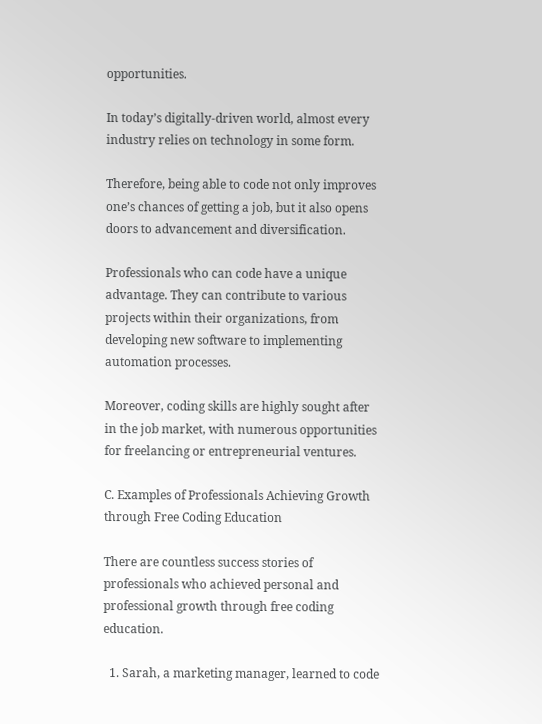opportunities.

In today’s digitally-driven world, almost every industry relies on technology in some form.

Therefore, being able to code not only improves one’s chances of getting a job, but it also opens doors to advancement and diversification.

Professionals who can code have a unique advantage. They can contribute to various projects within their organizations, from developing new software to implementing automation processes.

Moreover, coding skills are highly sought after in the job market, with numerous opportunities for freelancing or entrepreneurial ventures.

C. Examples of Professionals Achieving Growth through Free Coding Education

There are countless success stories of professionals who achieved personal and professional growth through free coding education.

  1. Sarah, a marketing manager, learned to code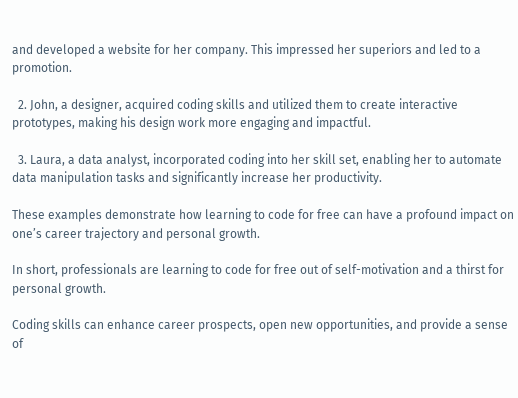and developed a website for her company. This impressed her superiors and led to a promotion.

  2. John, a designer, acquired coding skills and utilized them to create interactive prototypes, making his design work more engaging and impactful.

  3. Laura, a data analyst, incorporated coding into her skill set, enabling her to automate data manipulation tasks and significantly increase her productivity.

These examples demonstrate how learning to code for free can have a profound impact on one’s career trajectory and personal growth.

In short, professionals are learning to code for free out of self-motivation and a thirst for personal growth.

Coding skills can enhance career prospects, open new opportunities, and provide a sense of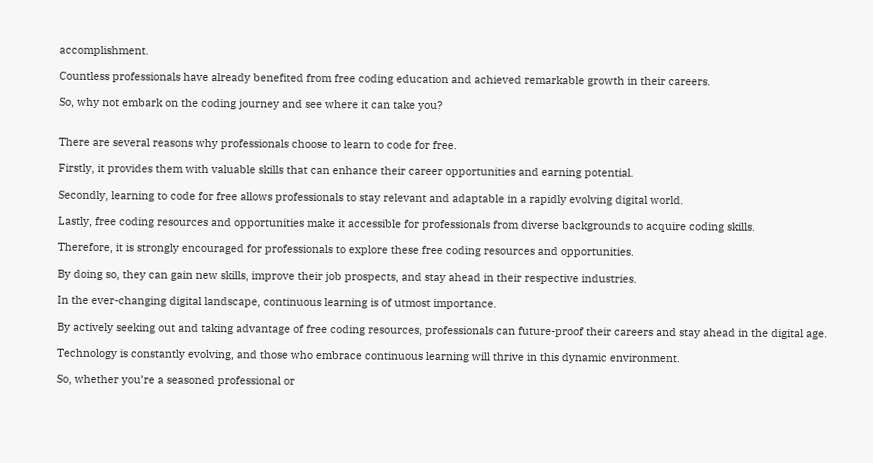accomplishment.

Countless professionals have already benefited from free coding education and achieved remarkable growth in their careers.

So, why not embark on the coding journey and see where it can take you?


There are several reasons why professionals choose to learn to code for free.

Firstly, it provides them with valuable skills that can enhance their career opportunities and earning potential.

Secondly, learning to code for free allows professionals to stay relevant and adaptable in a rapidly evolving digital world.

Lastly, free coding resources and opportunities make it accessible for professionals from diverse backgrounds to acquire coding skills.

Therefore, it is strongly encouraged for professionals to explore these free coding resources and opportunities.

By doing so, they can gain new skills, improve their job prospects, and stay ahead in their respective industries.

In the ever-changing digital landscape, continuous learning is of utmost importance.

By actively seeking out and taking advantage of free coding resources, professionals can future-proof their careers and stay ahead in the digital age.

Technology is constantly evolving, and those who embrace continuous learning will thrive in this dynamic environment.

So, whether you’re a seasoned professional or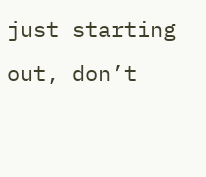just starting out, don’t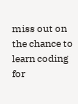miss out on the chance to learn coding for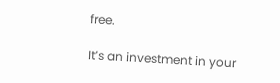free.

It’s an investment in your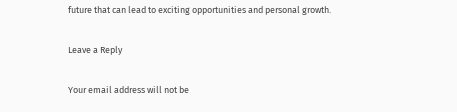future that can lead to exciting opportunities and personal growth.

Leave a Reply

Your email address will not be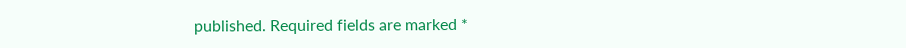published. Required fields are marked *